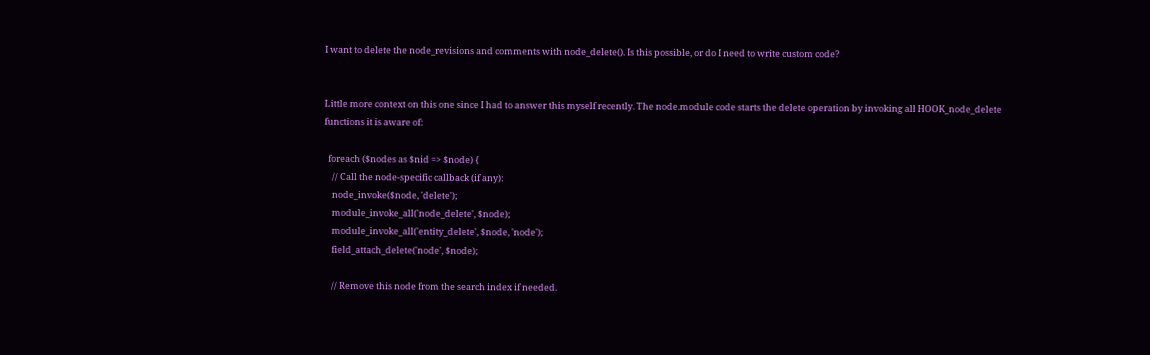I want to delete the node_revisions and comments with node_delete(). Is this possible, or do I need to write custom code?


Little more context on this one since I had to answer this myself recently. The node.module code starts the delete operation by invoking all HOOK_node_delete functions it is aware of:

  foreach ($nodes as $nid => $node) {
    // Call the node-specific callback (if any):
    node_invoke($node, 'delete');
    module_invoke_all('node_delete', $node);
    module_invoke_all('entity_delete', $node, 'node');
    field_attach_delete('node', $node);

    // Remove this node from the search index if needed.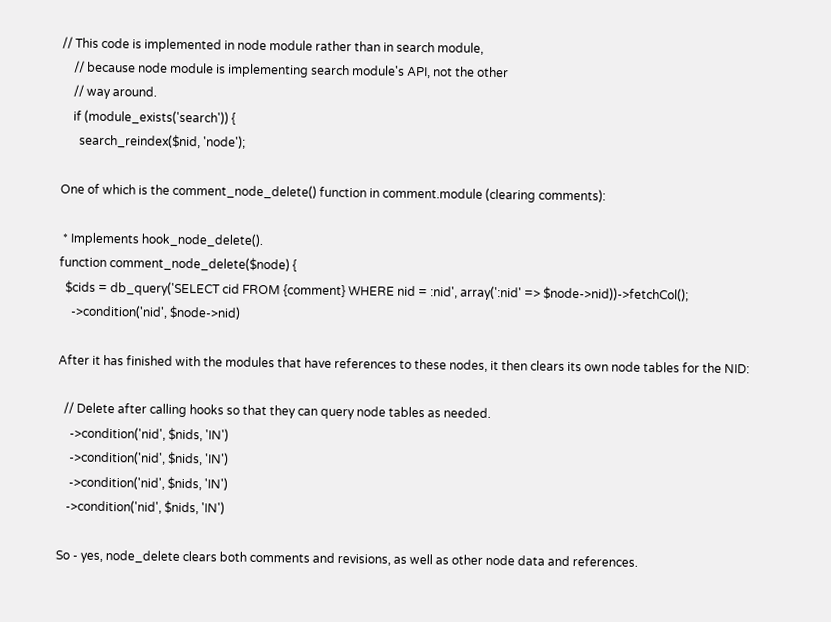// This code is implemented in node module rather than in search module,
    // because node module is implementing search module's API, not the other
    // way around.
    if (module_exists('search')) {
      search_reindex($nid, 'node');

One of which is the comment_node_delete() function in comment.module (clearing comments):

 * Implements hook_node_delete().
function comment_node_delete($node) {
  $cids = db_query('SELECT cid FROM {comment} WHERE nid = :nid', array(':nid' => $node->nid))->fetchCol();
    ->condition('nid', $node->nid)

After it has finished with the modules that have references to these nodes, it then clears its own node tables for the NID:

  // Delete after calling hooks so that they can query node tables as needed.
    ->condition('nid', $nids, 'IN')
    ->condition('nid', $nids, 'IN')
    ->condition('nid', $nids, 'IN')
   ->condition('nid', $nids, 'IN')

So - yes, node_delete clears both comments and revisions, as well as other node data and references.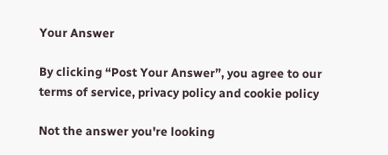Your Answer

By clicking “Post Your Answer”, you agree to our terms of service, privacy policy and cookie policy

Not the answer you're looking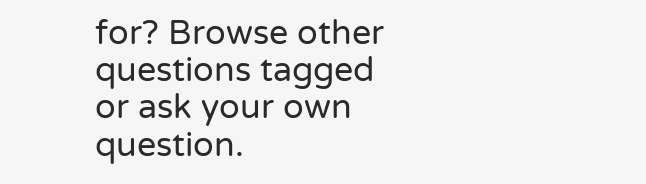for? Browse other questions tagged or ask your own question.